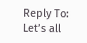Reply To: Let’s all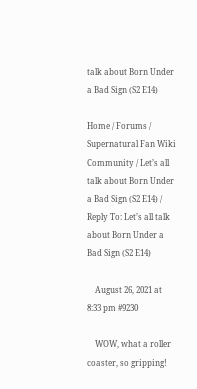talk about Born Under a Bad Sign (S2 E14)

Home / Forums / Supernatural Fan Wiki Community / Let’s all talk about Born Under a Bad Sign (S2 E14) / Reply To: Let’s all talk about Born Under a Bad Sign (S2 E14)

    August 26, 2021 at 8:33 pm #9230

    WOW, what a roller coaster, so gripping!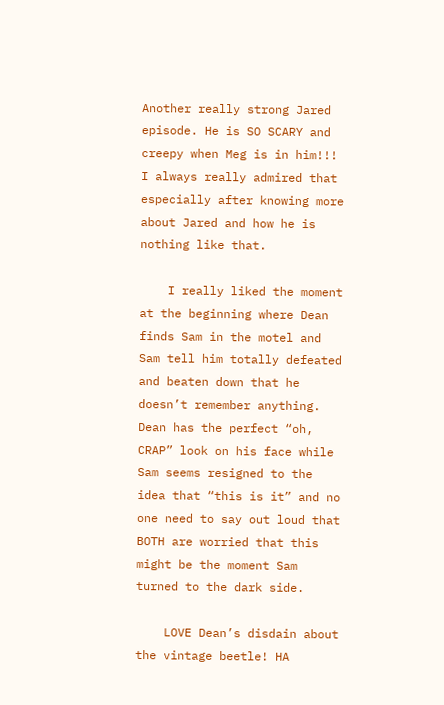Another really strong Jared episode. He is SO SCARY and creepy when Meg is in him!!! I always really admired that especially after knowing more about Jared and how he is nothing like that.

    I really liked the moment at the beginning where Dean finds Sam in the motel and Sam tell him totally defeated and beaten down that he doesn’t remember anything. Dean has the perfect “oh, CRAP” look on his face while Sam seems resigned to the idea that “this is it” and no one need to say out loud that BOTH are worried that this might be the moment Sam turned to the dark side.

    LOVE Dean’s disdain about the vintage beetle! HA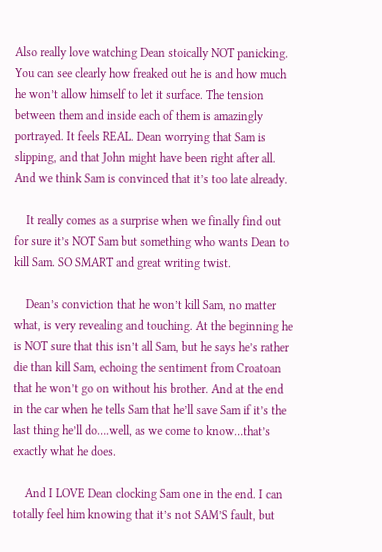Also really love watching Dean stoically NOT panicking. You can see clearly how freaked out he is and how much he won’t allow himself to let it surface. The tension between them and inside each of them is amazingly portrayed. It feels REAL. Dean worrying that Sam is slipping, and that John might have been right after all. And we think Sam is convinced that it’s too late already.

    It really comes as a surprise when we finally find out for sure it’s NOT Sam but something who wants Dean to kill Sam. SO SMART and great writing twist.

    Dean’s conviction that he won’t kill Sam, no matter what, is very revealing and touching. At the beginning he is NOT sure that this isn’t all Sam, but he says he’s rather die than kill Sam, echoing the sentiment from Croatoan that he won’t go on without his brother. And at the end in the car when he tells Sam that he’ll save Sam if it’s the last thing he’ll do….well, as we come to know…that’s exactly what he does.

    And I LOVE Dean clocking Sam one in the end. I can totally feel him knowing that it’s not SAM’S fault, but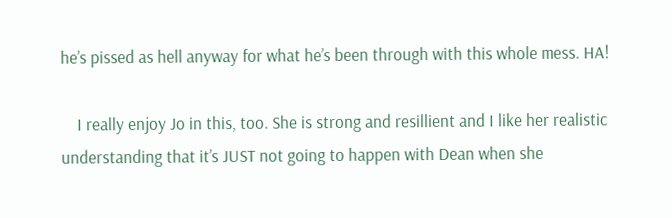he’s pissed as hell anyway for what he’s been through with this whole mess. HA!

    I really enjoy Jo in this, too. She is strong and resillient and I like her realistic understanding that it’s JUST not going to happen with Dean when she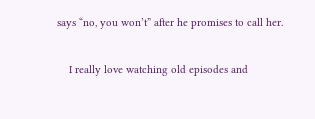says “no, you won’t” after he promises to call her.

    I really love watching old episodes and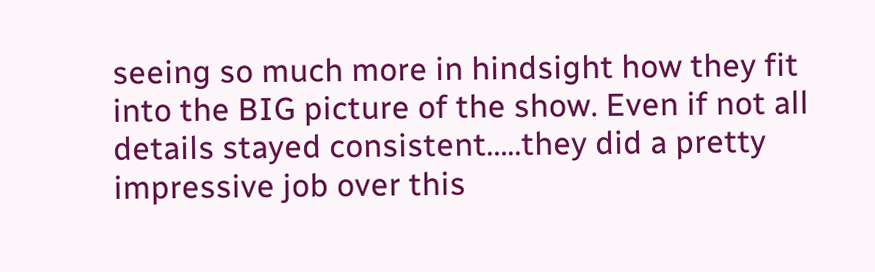seeing so much more in hindsight how they fit into the BIG picture of the show. Even if not all details stayed consistent…..they did a pretty impressive job over this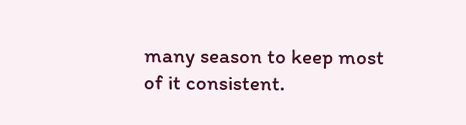many season to keep most of it consistent.